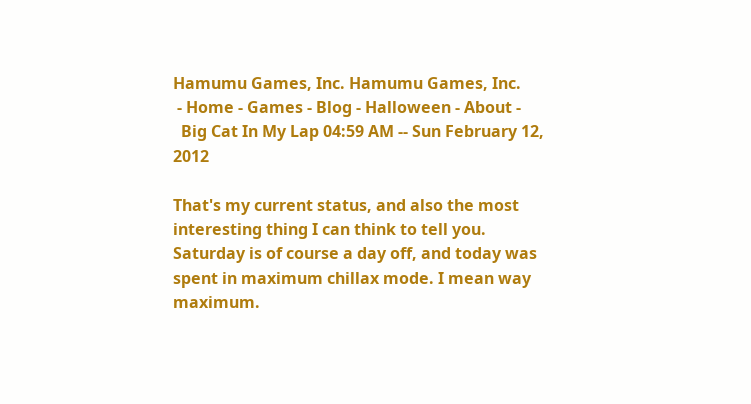Hamumu Games, Inc. Hamumu Games, Inc.
 - Home - Games - Blog - Halloween - About -
  Big Cat In My Lap 04:59 AM -- Sun February 12, 2012

That's my current status, and also the most interesting thing I can think to tell you. Saturday is of course a day off, and today was spent in maximum chillax mode. I mean way maximum.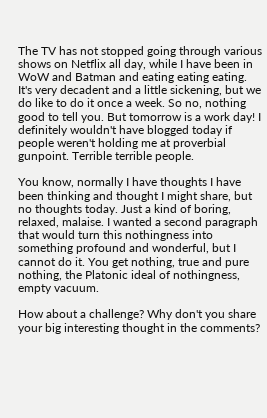The TV has not stopped going through various shows on Netflix all day, while I have been in WoW and Batman and eating eating eating. It's very decadent and a little sickening, but we do like to do it once a week. So no, nothing good to tell you. But tomorrow is a work day! I definitely wouldn't have blogged today if people weren't holding me at proverbial gunpoint. Terrible terrible people.

You know, normally I have thoughts I have been thinking and thought I might share, but no thoughts today. Just a kind of boring, relaxed, malaise. I wanted a second paragraph that would turn this nothingness into something profound and wonderful, but I cannot do it. You get nothing, true and pure nothing, the Platonic ideal of nothingness, empty vacuum.

How about a challenge? Why don't you share your big interesting thought in the comments?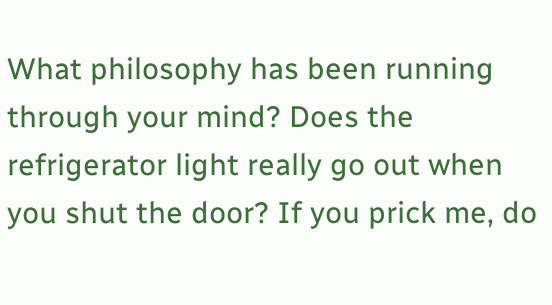What philosophy has been running through your mind? Does the refrigerator light really go out when you shut the door? If you prick me, do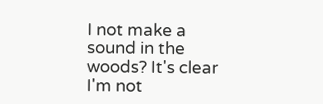I not make a sound in the woods? It's clear I'm not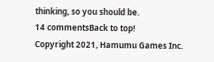thinking, so you should be.
14 commentsBack to top!
Copyright 2021, Hamumu Games Inc.